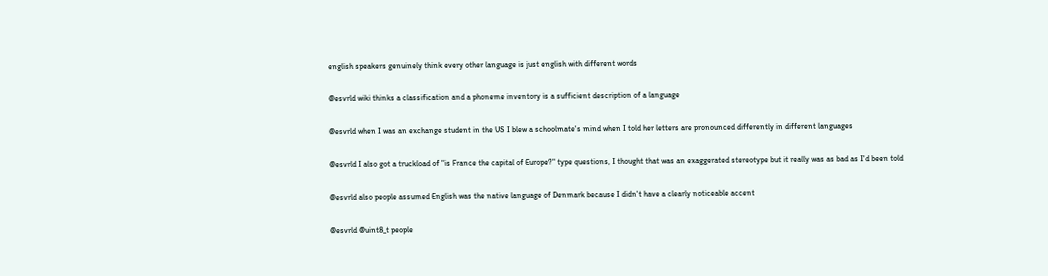english speakers genuinely think every other language is just english with different words

@esvrld wiki thinks a classification and a phoneme inventory is a sufficient description of a language

@esvrld when I was an exchange student in the US I blew a schoolmate's mind when I told her letters are pronounced differently in different languages

@esvrld I also got a truckload of "is France the capital of Europe?" type questions, I thought that was an exaggerated stereotype but it really was as bad as I'd been told

@esvrld also people assumed English was the native language of Denmark because I didn't have a clearly noticeable accent

@esvrld @uint8_t people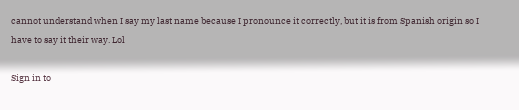cannot understand when I say my last name because I pronounce it correctly, but it is from Spanish origin so I have to say it their way. Lol

Sign in to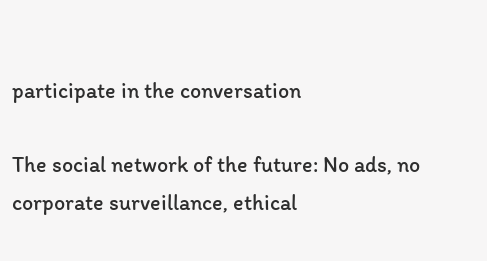participate in the conversation

The social network of the future: No ads, no corporate surveillance, ethical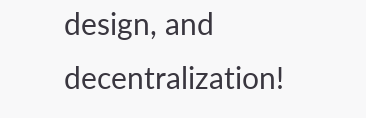design, and decentralization!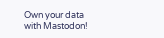Own your data with Mastodon!